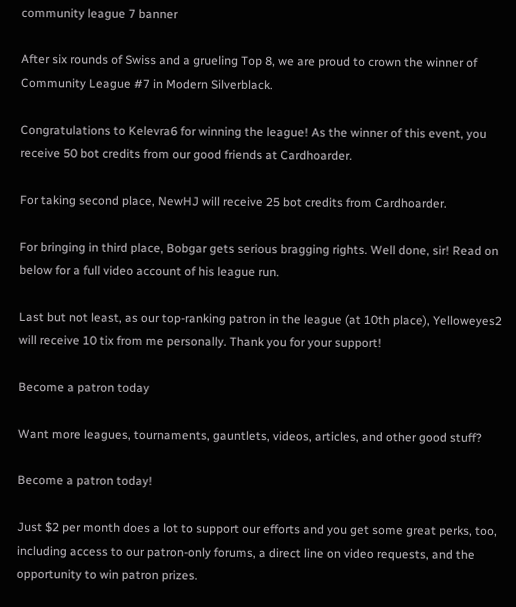community league 7 banner

After six rounds of Swiss and a grueling Top 8, we are proud to crown the winner of Community League #7 in Modern Silverblack.

Congratulations to Kelevra6 for winning the league! As the winner of this event, you receive 50 bot credits from our good friends at Cardhoarder.

For taking second place, NewHJ will receive 25 bot credits from Cardhoarder.

For bringing in third place, Bobgar gets serious bragging rights. Well done, sir! Read on below for a full video account of his league run.

Last but not least, as our top-ranking patron in the league (at 10th place), Yelloweyes2 will receive 10 tix from me personally. Thank you for your support!

Become a patron today

Want more leagues, tournaments, gauntlets, videos, articles, and other good stuff?

Become a patron today!

Just $2 per month does a lot to support our efforts and you get some great perks, too, including access to our patron-only forums, a direct line on video requests, and the opportunity to win patron prizes.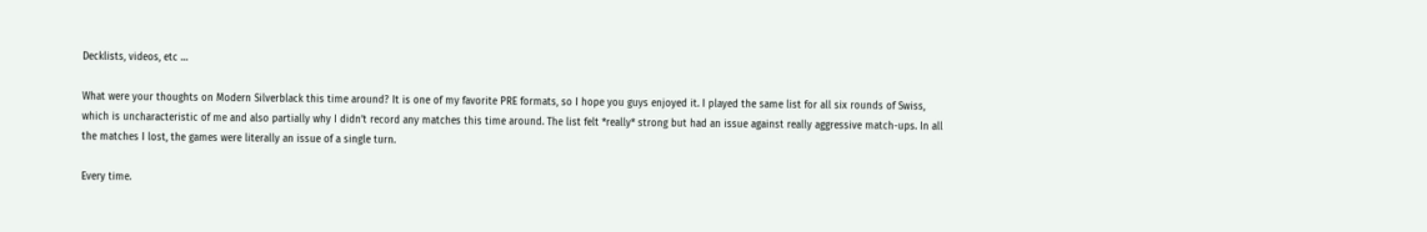Decklists, videos, etc …

What were your thoughts on Modern Silverblack this time around? It is one of my favorite PRE formats, so I hope you guys enjoyed it. I played the same list for all six rounds of Swiss, which is uncharacteristic of me and also partially why I didn’t record any matches this time around. The list felt *really* strong but had an issue against really aggressive match-ups. In all the matches I lost, the games were literally an issue of a single turn.

Every time.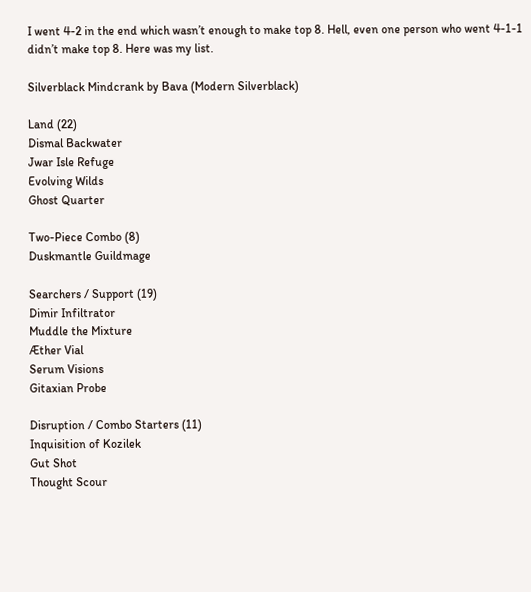I went 4-2 in the end which wasn’t enough to make top 8. Hell, even one person who went 4-1-1 didn’t make top 8. Here was my list.

Silverblack Mindcrank by Bava (Modern Silverblack)

Land (22)
Dismal Backwater
Jwar Isle Refuge
Evolving Wilds
Ghost Quarter

Two-Piece Combo (8)
Duskmantle Guildmage

Searchers / Support (19)
Dimir Infiltrator
Muddle the Mixture
Æther Vial
Serum Visions
Gitaxian Probe

Disruption / Combo Starters (11)
Inquisition of Kozilek
Gut Shot
Thought Scour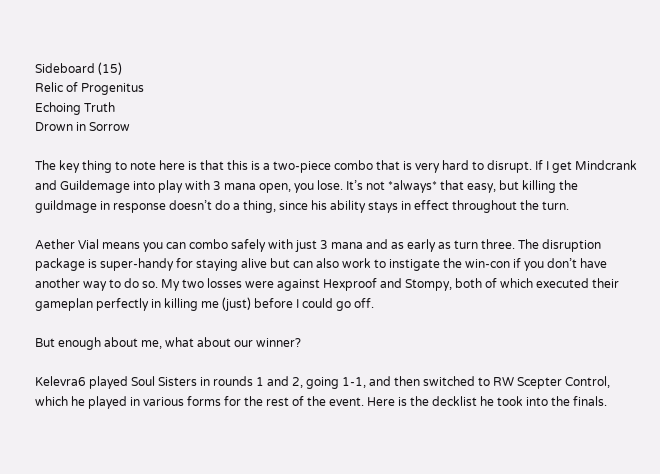Sideboard (15)
Relic of Progenitus
Echoing Truth
Drown in Sorrow

The key thing to note here is that this is a two-piece combo that is very hard to disrupt. If I get Mindcrank and Guildemage into play with 3 mana open, you lose. It’s not *always* that easy, but killing the guildmage in response doesn’t do a thing, since his ability stays in effect throughout the turn.

Aether Vial means you can combo safely with just 3 mana and as early as turn three. The disruption package is super-handy for staying alive but can also work to instigate the win-con if you don’t have another way to do so. My two losses were against Hexproof and Stompy, both of which executed their gameplan perfectly in killing me (just) before I could go off.

But enough about me, what about our winner?

Kelevra6 played Soul Sisters in rounds 1 and 2, going 1-1, and then switched to RW Scepter Control, which he played in various forms for the rest of the event. Here is the decklist he took into the finals.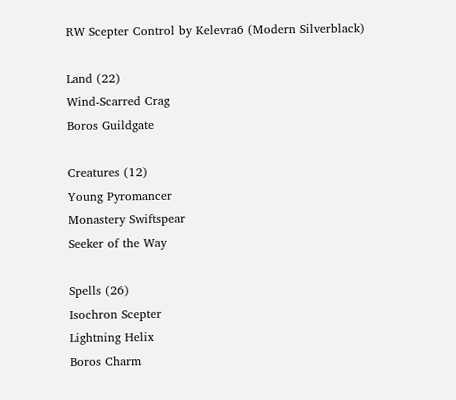RW Scepter Control by Kelevra6 (Modern Silverblack)

Land (22)
Wind-Scarred Crag
Boros Guildgate

Creatures (12)
Young Pyromancer
Monastery Swiftspear
Seeker of the Way

Spells (26)
Isochron Scepter
Lightning Helix
Boros Charm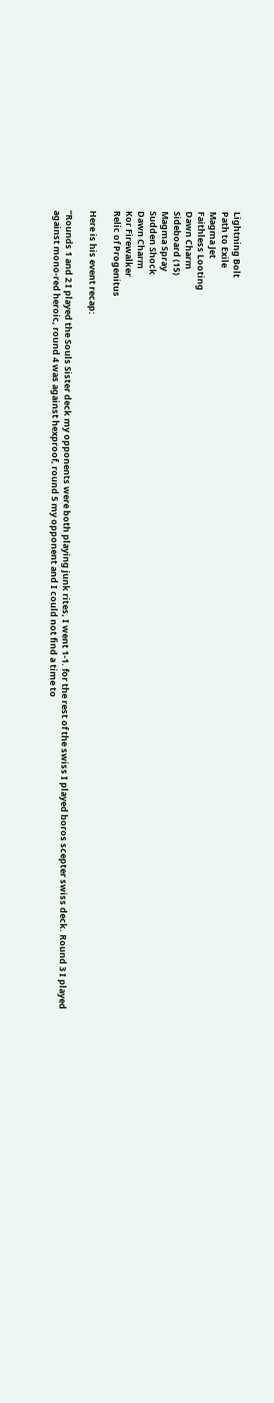Lightning Bolt
Path to Exile
Magma Jet
Faithless Looting
Dawn Charm
Sideboard (15)
Magma Spray
Sudden Shock
Dawn Charm
Kor Firewalker
Relic of Progenitus

Here is his event recap:

“Rounds 1 and 2 I played the Souls Sister deck my opponents were both playing junk rites, I went 1-1. for the rest of the swiss I played boros scepter swiss deck. Round 3 I played against mono-red heroic, round 4 was against hexproof, round 5 my opponent and I could not find a time to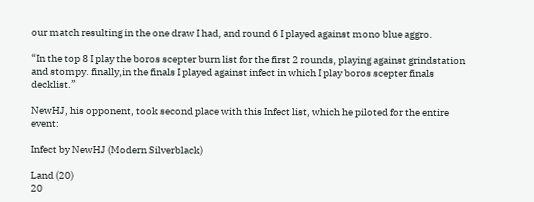our match resulting in the one draw I had, and round 6 I played against mono blue aggro.

“In the top 8 I play the boros scepter burn list for the first 2 rounds, playing against grindstation and stompy. finally,in the finals I played against infect in which I play boros scepter finals decklist.”

NewHJ, his opponent, took second place with this Infect list, which he piloted for the entire event:

Infect by NewHJ (Modern Silverblack)

Land (20)
20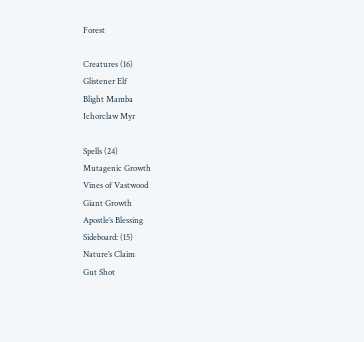Forest

Creatures (16)
Glistener Elf
Blight Mamba
Ichorclaw Myr

Spells (24)
Mutagenic Growth
Vines of Vastwood
Giant Growth
Apostle’s Blessing
Sideboard: (15)
Nature’s Claim
Gut Shot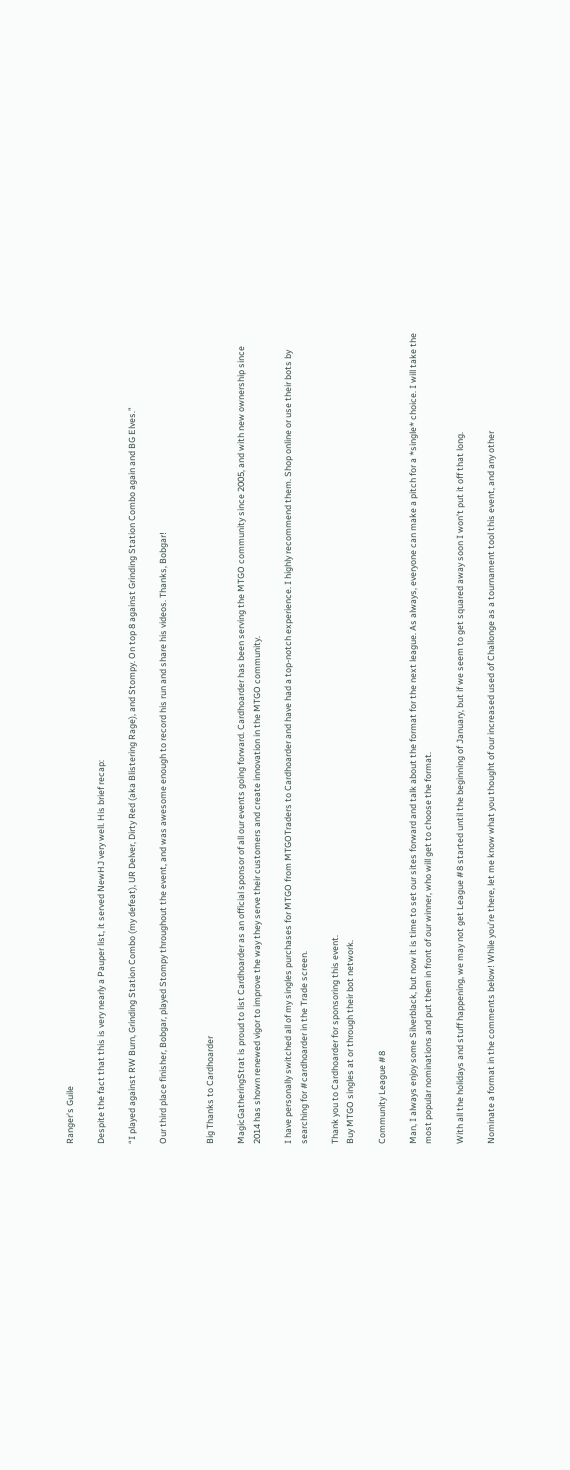Ranger’s Guile

Despite the fact that this is very nearly a Pauper list, it served NewHJ very well. His brief recap:

“I played against RW Burn, Grinding Station Combo (my defeat), UR Delver, Dirty Red (aka Blistering Rage), and Stompy. On top 8 against Grinding Station Combo again and BG Elves.”

Our third place finisher, Bobgar, played Stompy throughout the event, and was awesome enough to record his run and share his videos. Thanks, Bobgar!


Big Thanks to Cardhoarder

MagicGatheringStrat is proud to list Cardhoarder as an official sponsor of all our events going forward. Cardhoarder has been serving the MTGO community since 2005, and with new ownership since 2014 has shown renewed vigor to improve the way they serve their customers and create innovation in the MTGO community.

I have personally switched all of my singles purchases for MTGO from MTGOTraders to Cardhoarder and have had a top-notch experience. I highly recommend them. Shop online or use their bots by searching for #cardhoarder in the Trade screen.

Thank you to Cardhoarder for sponsoring this event.
Buy MTGO singles at or through their bot network.

Community League #8

Man, I always enjoy some Silverblack, but now it is time to set our sites forward and talk about the format for the next league. As always, everyone can make a pitch for a *single* choice. I will take the most popular nominations and put them in front of our winner, who will get to choose the format.

With all the holidays and stuff happening, we may not get League #8 started until the beginning of January, but if we seem to get squared away soon I won’t put it off that long.

Nominate a format in the comments below! While you’re there, let me know what you thought of our increased used of Challonge as a tournament tool this event, and any other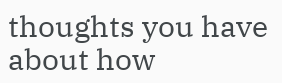thoughts you have about how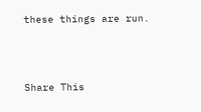these things are run.



Share This